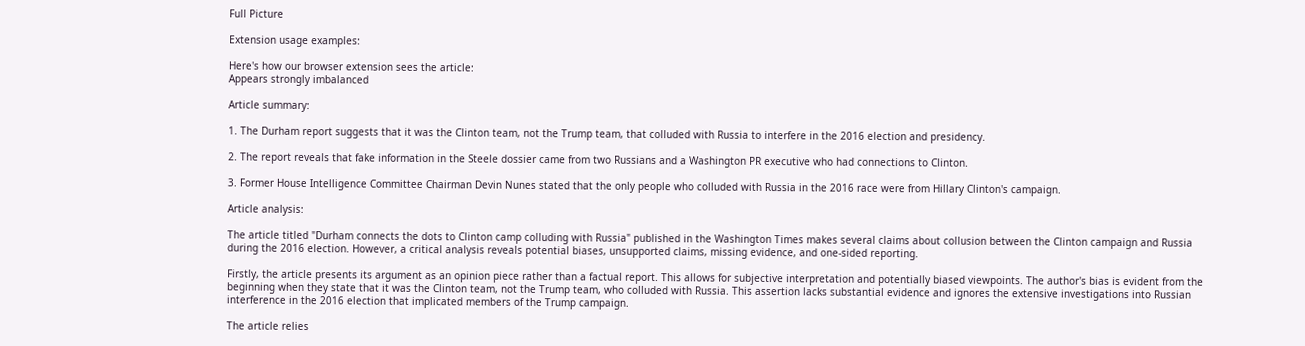Full Picture

Extension usage examples:

Here's how our browser extension sees the article:
Appears strongly imbalanced

Article summary:

1. The Durham report suggests that it was the Clinton team, not the Trump team, that colluded with Russia to interfere in the 2016 election and presidency.

2. The report reveals that fake information in the Steele dossier came from two Russians and a Washington PR executive who had connections to Clinton.

3. Former House Intelligence Committee Chairman Devin Nunes stated that the only people who colluded with Russia in the 2016 race were from Hillary Clinton's campaign.

Article analysis:

The article titled "Durham connects the dots to Clinton camp colluding with Russia" published in the Washington Times makes several claims about collusion between the Clinton campaign and Russia during the 2016 election. However, a critical analysis reveals potential biases, unsupported claims, missing evidence, and one-sided reporting.

Firstly, the article presents its argument as an opinion piece rather than a factual report. This allows for subjective interpretation and potentially biased viewpoints. The author's bias is evident from the beginning when they state that it was the Clinton team, not the Trump team, who colluded with Russia. This assertion lacks substantial evidence and ignores the extensive investigations into Russian interference in the 2016 election that implicated members of the Trump campaign.

The article relies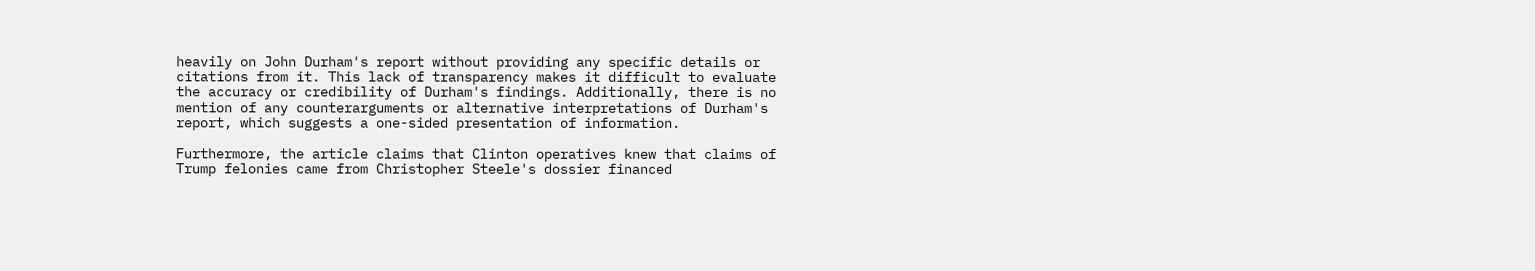heavily on John Durham's report without providing any specific details or citations from it. This lack of transparency makes it difficult to evaluate the accuracy or credibility of Durham's findings. Additionally, there is no mention of any counterarguments or alternative interpretations of Durham's report, which suggests a one-sided presentation of information.

Furthermore, the article claims that Clinton operatives knew that claims of Trump felonies came from Christopher Steele's dossier financed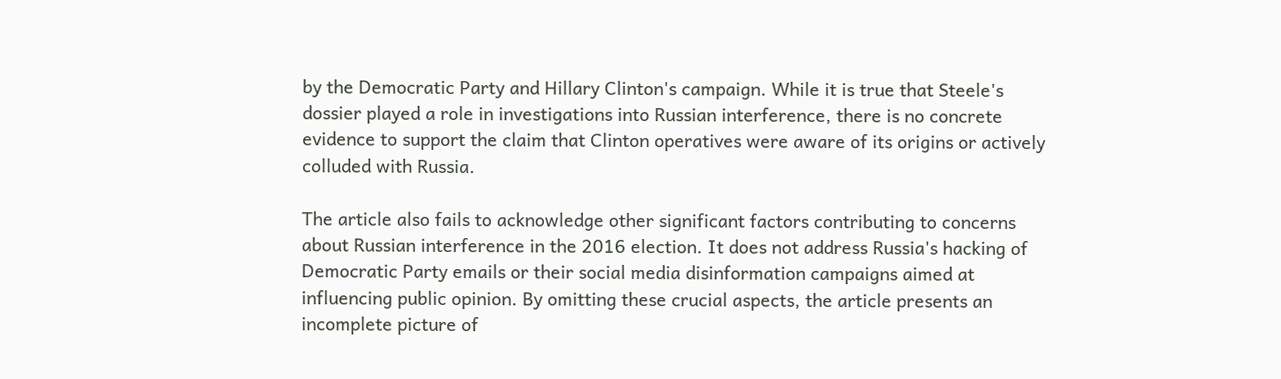by the Democratic Party and Hillary Clinton's campaign. While it is true that Steele's dossier played a role in investigations into Russian interference, there is no concrete evidence to support the claim that Clinton operatives were aware of its origins or actively colluded with Russia.

The article also fails to acknowledge other significant factors contributing to concerns about Russian interference in the 2016 election. It does not address Russia's hacking of Democratic Party emails or their social media disinformation campaigns aimed at influencing public opinion. By omitting these crucial aspects, the article presents an incomplete picture of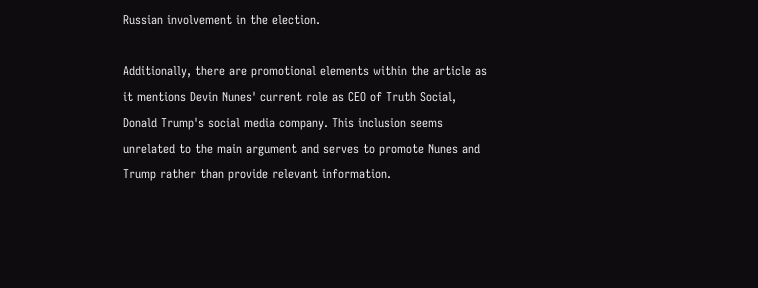Russian involvement in the election.

Additionally, there are promotional elements within the article as it mentions Devin Nunes' current role as CEO of Truth Social, Donald Trump's social media company. This inclusion seems unrelated to the main argument and serves to promote Nunes and Trump rather than provide relevant information.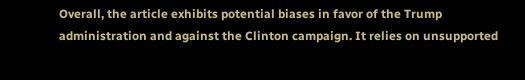Overall, the article exhibits potential biases in favor of the Trump administration and against the Clinton campaign. It relies on unsupported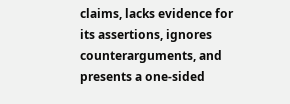claims, lacks evidence for its assertions, ignores counterarguments, and presents a one-sided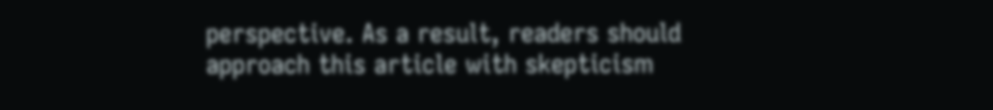perspective. As a result, readers should approach this article with skepticism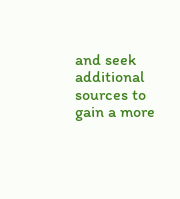and seek additional sources to gain a more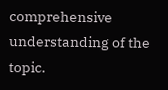comprehensive understanding of the topic.